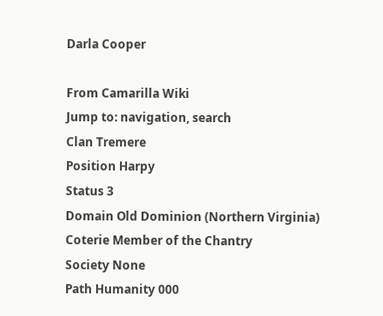Darla Cooper

From Camarilla Wiki
Jump to: navigation, search
Clan Tremere
Position Harpy
Status 3
Domain Old Dominion (Northern Virginia)
Coterie Member of the Chantry
Society None
Path Humanity 000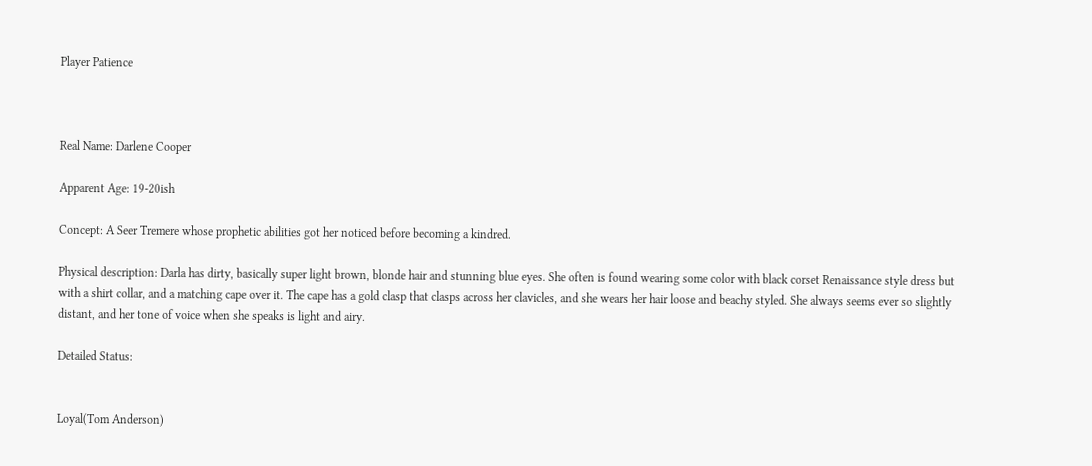Player Patience



Real Name: Darlene Cooper

Apparent Age: 19-20ish

Concept: A Seer Tremere whose prophetic abilities got her noticed before becoming a kindred.

Physical description: Darla has dirty, basically super light brown, blonde hair and stunning blue eyes. She often is found wearing some color with black corset Renaissance style dress but with a shirt collar, and a matching cape over it. The cape has a gold clasp that clasps across her clavicles, and she wears her hair loose and beachy styled. She always seems ever so slightly distant, and her tone of voice when she speaks is light and airy.

Detailed Status:


Loyal(Tom Anderson)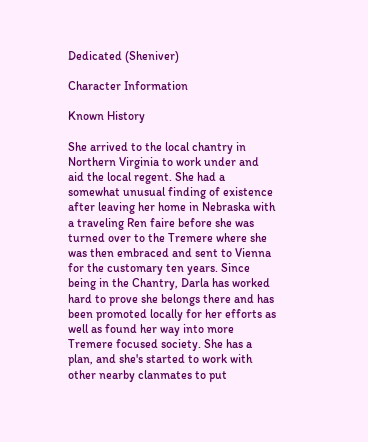Dedicated (Sheniver)

Character Information

Known History

She arrived to the local chantry in Northern Virginia to work under and aid the local regent. She had a somewhat unusual finding of existence after leaving her home in Nebraska with a traveling Ren faire before she was turned over to the Tremere where she was then embraced and sent to Vienna for the customary ten years. Since being in the Chantry, Darla has worked hard to prove she belongs there and has been promoted locally for her efforts as well as found her way into more Tremere focused society. She has a plan, and she's started to work with other nearby clanmates to put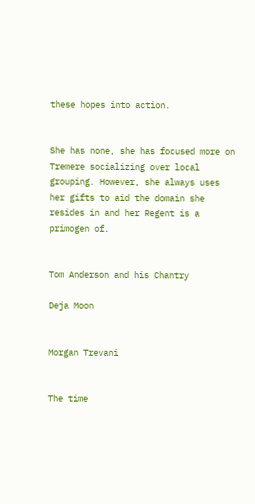these hopes into action.


She has none, she has focused more on Tremere socializing over local grouping. However, she always uses her gifts to aid the domain she resides in and her Regent is a primogen of.


Tom Anderson and his Chantry

Deja Moon


Morgan Trevani


The time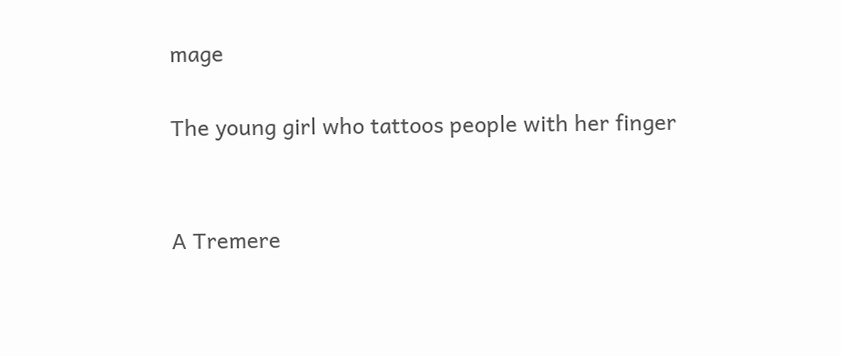mage

The young girl who tattoos people with her finger


A Tremere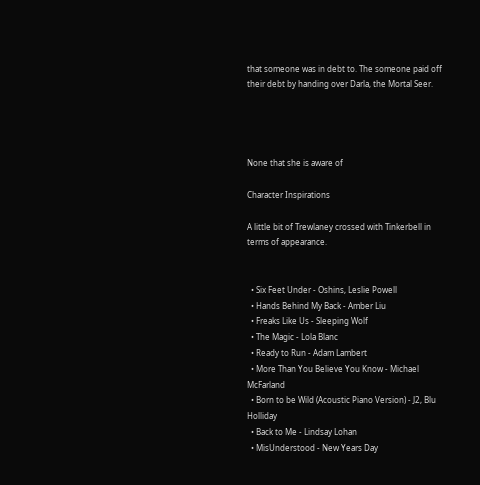that someone was in debt to. The someone paid off their debt by handing over Darla, the Mortal Seer.




None that she is aware of

Character Inspirations

A little bit of Trewlaney crossed with Tinkerbell in terms of appearance.


  • Six Feet Under - Oshins, Leslie Powell
  • Hands Behind My Back - Amber Liu
  • Freaks Like Us - Sleeping Wolf
  • The Magic - Lola Blanc
  • Ready to Run - Adam Lambert
  • More Than You Believe You Know - Michael McFarland
  • Born to be Wild (Acoustic Piano Version) - J2, Blu Holliday
  • Back to Me - Lindsay Lohan
  • MisUnderstood - New Years Day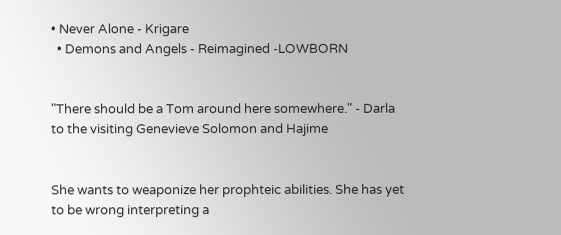• Never Alone - Krigare
  • Demons and Angels - Reimagined -LOWBORN


"There should be a Tom around here somewhere." - Darla to the visiting Genevieve Solomon and Hajime


She wants to weaponize her prophteic abilities. She has yet to be wrong interpreting a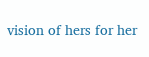vision of hers for her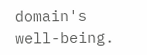domain's well-being.